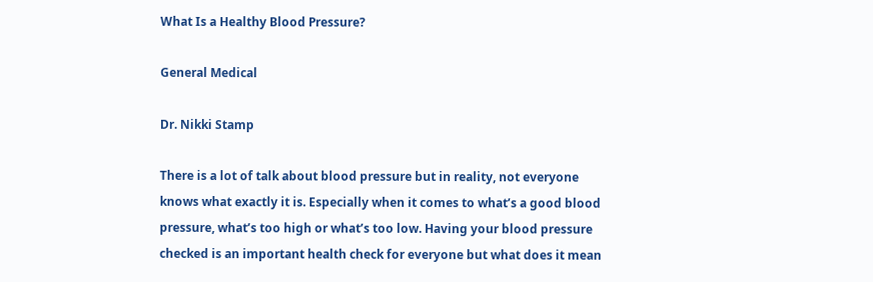What Is a Healthy Blood Pressure?

General Medical

Dr. Nikki Stamp

There is a lot of talk about blood pressure but in reality, not everyone knows what exactly it is. Especially when it comes to what’s a good blood pressure, what’s too high or what’s too low. Having your blood pressure checked is an important health check for everyone but what does it mean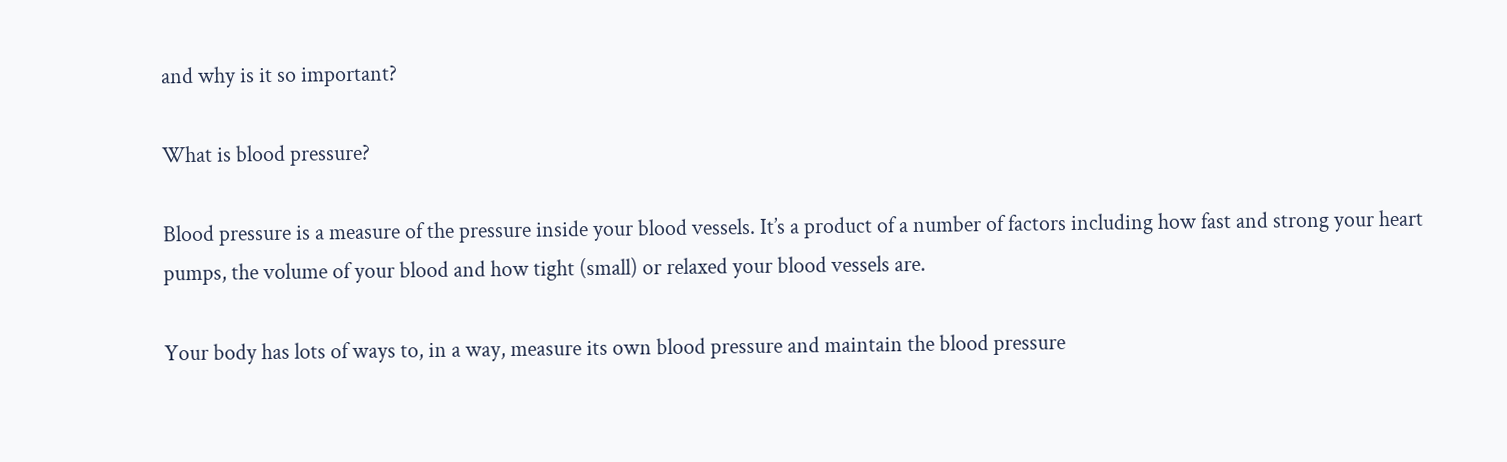and why is it so important?

What is blood pressure?

Blood pressure is a measure of the pressure inside your blood vessels. It’s a product of a number of factors including how fast and strong your heart pumps, the volume of your blood and how tight (small) or relaxed your blood vessels are.

Your body has lots of ways to, in a way, measure its own blood pressure and maintain the blood pressure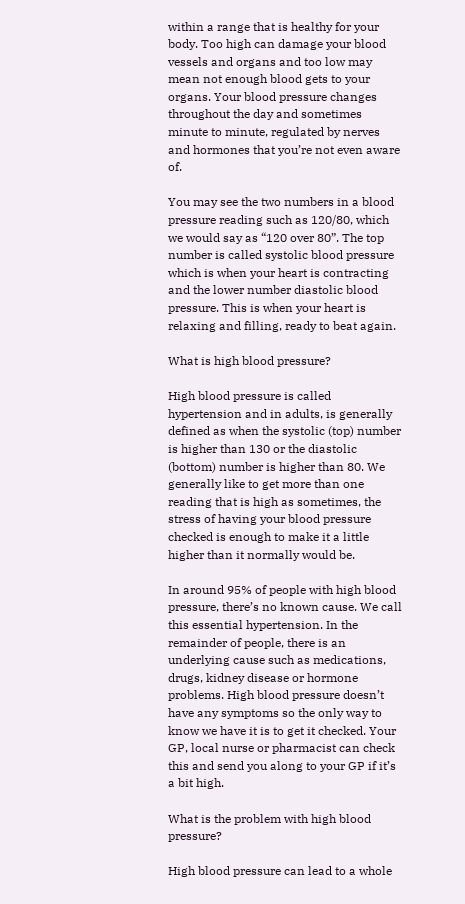within a range that is healthy for your body. Too high can damage your blood vessels and organs and too low may mean not enough blood gets to your organs. Your blood pressure changes throughout the day and sometimes minute to minute, regulated by nerves and hormones that you’re not even aware of.

You may see the two numbers in a blood pressure reading such as 120/80, which we would say as “120 over 80”. The top number is called systolic blood pressure which is when your heart is contracting and the lower number diastolic blood pressure. This is when your heart is relaxing and filling, ready to beat again.

What is high blood pressure?

High blood pressure is called hypertension and in adults, is generally defined as when the systolic (top) number is higher than 130 or the diastolic (bottom) number is higher than 80. We generally like to get more than one reading that is high as sometimes, the stress of having your blood pressure checked is enough to make it a little higher than it normally would be.

In around 95% of people with high blood pressure, there’s no known cause. We call this essential hypertension. In the remainder of people, there is an underlying cause such as medications, drugs, kidney disease or hormone problems. High blood pressure doesn’t have any symptoms so the only way to know we have it is to get it checked. Your GP, local nurse or pharmacist can check this and send you along to your GP if it’s a bit high.

What is the problem with high blood pressure?

High blood pressure can lead to a whole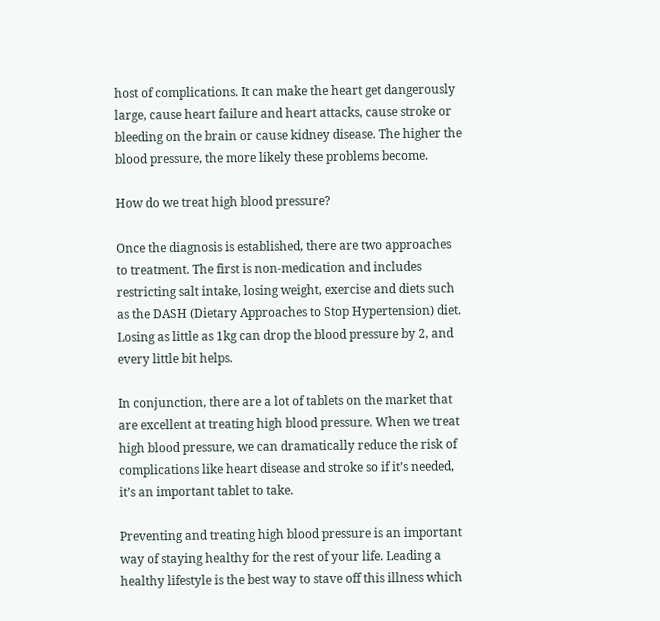host of complications. It can make the heart get dangerously large, cause heart failure and heart attacks, cause stroke or bleeding on the brain or cause kidney disease. The higher the blood pressure, the more likely these problems become.

How do we treat high blood pressure?

Once the diagnosis is established, there are two approaches to treatment. The first is non-medication and includes restricting salt intake, losing weight, exercise and diets such as the DASH (Dietary Approaches to Stop Hypertension) diet. Losing as little as 1kg can drop the blood pressure by 2, and every little bit helps.

In conjunction, there are a lot of tablets on the market that are excellent at treating high blood pressure. When we treat high blood pressure, we can dramatically reduce the risk of complications like heart disease and stroke so if it’s needed, it’s an important tablet to take.

Preventing and treating high blood pressure is an important way of staying healthy for the rest of your life. Leading a healthy lifestyle is the best way to stave off this illness which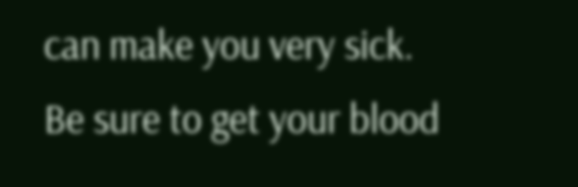can make you very sick. Be sure to get your blood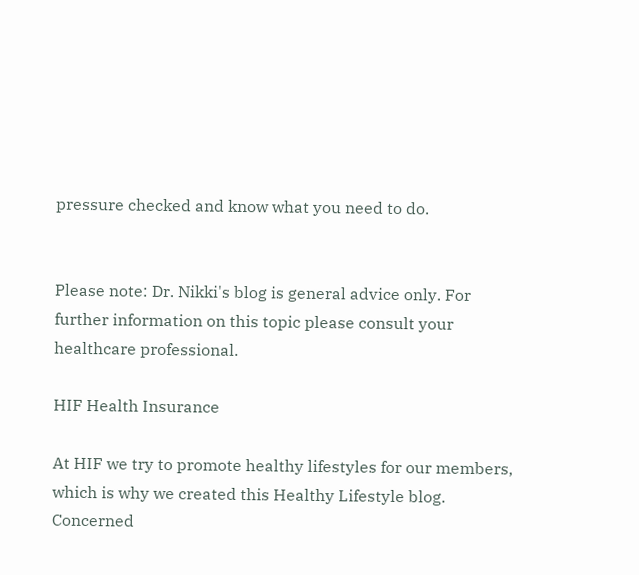pressure checked and know what you need to do.


Please note: Dr. Nikki's blog is general advice only. For further information on this topic please consult your healthcare professional.

HIF Health Insurance

At HIF we try to promote healthy lifestyles for our members, which is why we created this Healthy Lifestyle blog. Concerned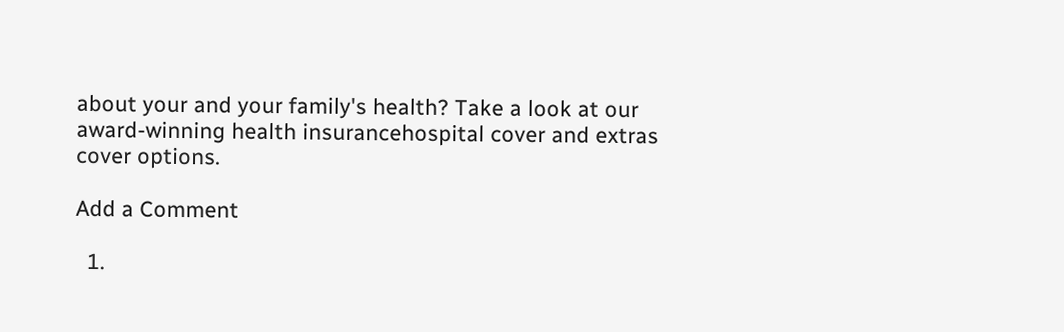about your and your family's health? Take a look at our award-winning health insurancehospital cover and extras cover options.

Add a Comment

  1.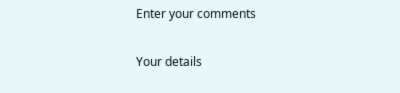Enter your comments


Your details